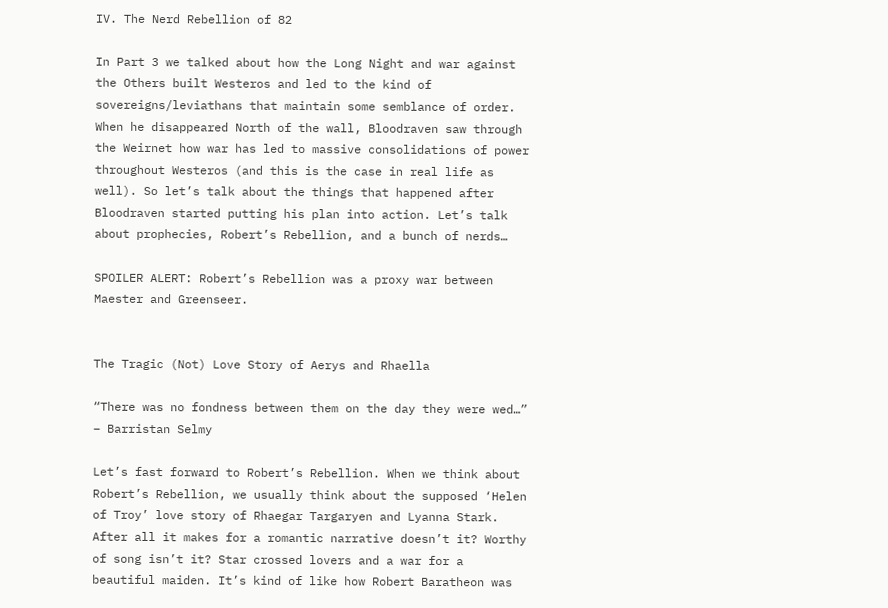IV. The Nerd Rebellion of 82

In Part 3 we talked about how the Long Night and war against the Others built Westeros and led to the kind of sovereigns/leviathans that maintain some semblance of order. When he disappeared North of the wall, Bloodraven saw through the Weirnet how war has led to massive consolidations of power throughout Westeros (and this is the case in real life as well). So let’s talk about the things that happened after Bloodraven started putting his plan into action. Let’s talk about prophecies, Robert’s Rebellion, and a bunch of nerds…

SPOILER ALERT: Robert’s Rebellion was a proxy war between Maester and Greenseer.


The Tragic (Not) Love Story of Aerys and Rhaella

“There was no fondness between them on the day they were wed…” – Barristan Selmy

Let’s fast forward to Robert’s Rebellion. When we think about Robert’s Rebellion, we usually think about the supposed ‘Helen of Troy’ love story of Rhaegar Targaryen and Lyanna Stark. After all it makes for a romantic narrative doesn’t it? Worthy of song isn’t it? Star crossed lovers and a war for a beautiful maiden. It’s kind of like how Robert Baratheon was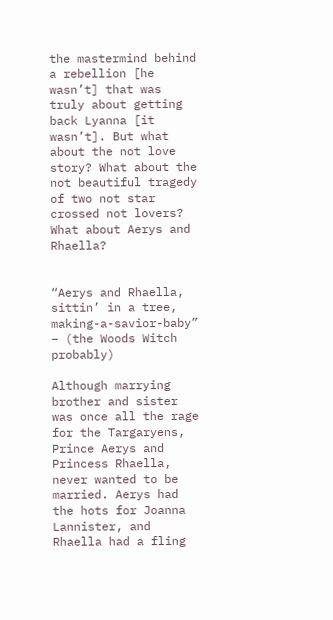the mastermind behind a rebellion [he wasn’t] that was truly about getting back Lyanna [it wasn’t]. But what about the not love story? What about the not beautiful tragedy of two not star crossed not lovers? What about Aerys and Rhaella?


“Aerys and Rhaella, sittin’ in a tree, making-a-savior-baby” – (the Woods Witch probably)

Although marrying brother and sister was once all the rage for the Targaryens, Prince Aerys and Princess Rhaella, never wanted to be married. Aerys had the hots for Joanna Lannister, and Rhaella had a fling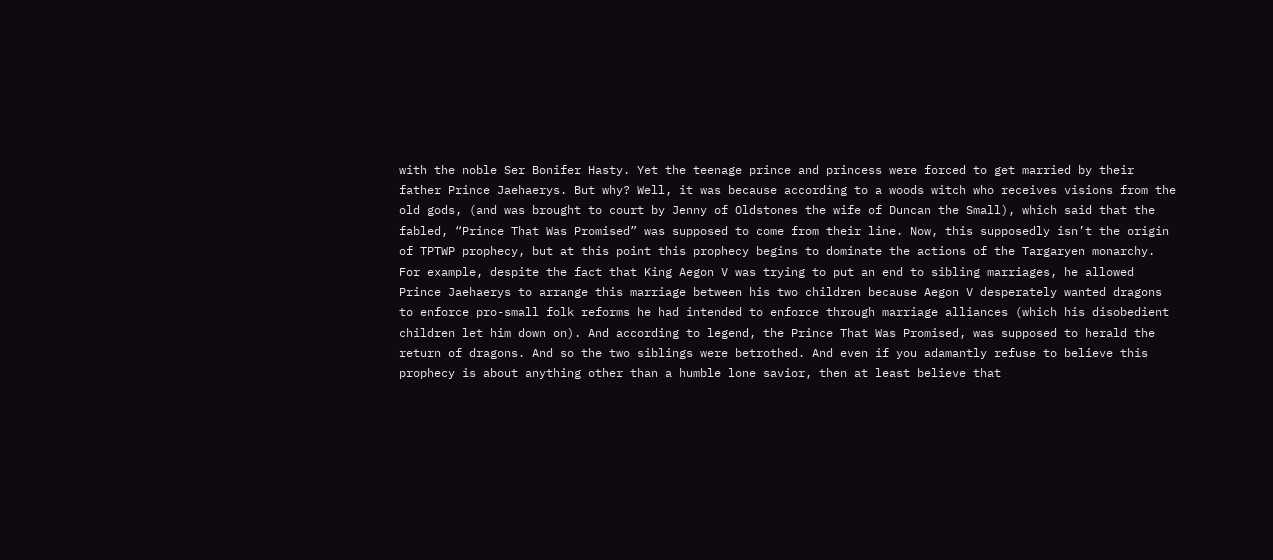with the noble Ser Bonifer Hasty. Yet the teenage prince and princess were forced to get married by their father Prince Jaehaerys. But why? Well, it was because according to a woods witch who receives visions from the old gods, (and was brought to court by Jenny of Oldstones the wife of Duncan the Small), which said that the fabled, “Prince That Was Promised” was supposed to come from their line. Now, this supposedly isn’t the origin of TPTWP prophecy, but at this point this prophecy begins to dominate the actions of the Targaryen monarchy. For example, despite the fact that King Aegon V was trying to put an end to sibling marriages, he allowed Prince Jaehaerys to arrange this marriage between his two children because Aegon V desperately wanted dragons to enforce pro-small folk reforms he had intended to enforce through marriage alliances (which his disobedient children let him down on). And according to legend, the Prince That Was Promised, was supposed to herald the return of dragons. And so the two siblings were betrothed. And even if you adamantly refuse to believe this prophecy is about anything other than a humble lone savior, then at least believe that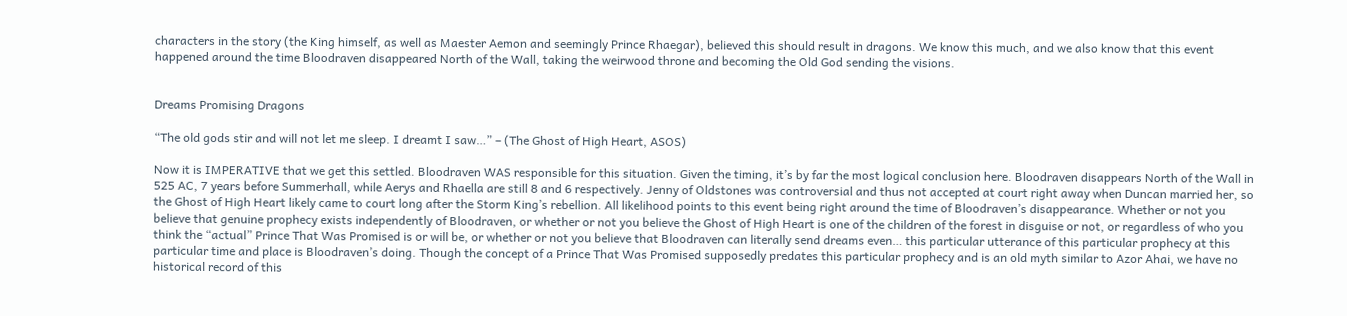characters in the story (the King himself, as well as Maester Aemon and seemingly Prince Rhaegar), believed this should result in dragons. We know this much, and we also know that this event happened around the time Bloodraven disappeared North of the Wall, taking the weirwood throne and becoming the Old God sending the visions.


Dreams Promising Dragons

“The old gods stir and will not let me sleep. I dreamt I saw…” – (The Ghost of High Heart, ASOS)

Now it is IMPERATIVE that we get this settled. Bloodraven WAS responsible for this situation. Given the timing, it’s by far the most logical conclusion here. Bloodraven disappears North of the Wall in 525 AC, 7 years before Summerhall, while Aerys and Rhaella are still 8 and 6 respectively. Jenny of Oldstones was controversial and thus not accepted at court right away when Duncan married her, so the Ghost of High Heart likely came to court long after the Storm King’s rebellion. All likelihood points to this event being right around the time of Bloodraven’s disappearance. Whether or not you believe that genuine prophecy exists independently of Bloodraven, or whether or not you believe the Ghost of High Heart is one of the children of the forest in disguise or not, or regardless of who you think the “actual” Prince That Was Promised is or will be, or whether or not you believe that Bloodraven can literally send dreams even… this particular utterance of this particular prophecy at this particular time and place is Bloodraven’s doing. Though the concept of a Prince That Was Promised supposedly predates this particular prophecy and is an old myth similar to Azor Ahai, we have no historical record of this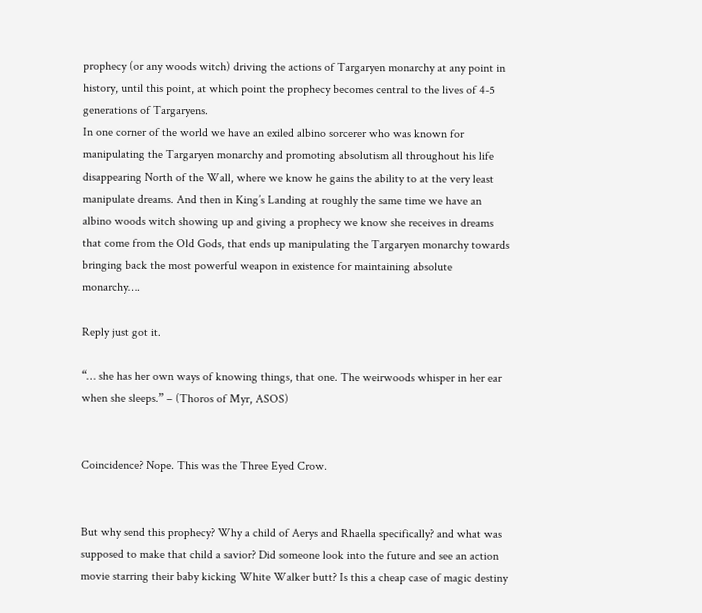prophecy (or any woods witch) driving the actions of Targaryen monarchy at any point in history, until this point, at which point the prophecy becomes central to the lives of 4-5 generations of Targaryens.
In one corner of the world we have an exiled albino sorcerer who was known for manipulating the Targaryen monarchy and promoting absolutism all throughout his life disappearing North of the Wall, where we know he gains the ability to at the very least manipulate dreams. And then in King’s Landing at roughly the same time we have an albino woods witch showing up and giving a prophecy we know she receives in dreams that come from the Old Gods, that ends up manipulating the Targaryen monarchy towards bringing back the most powerful weapon in existence for maintaining absolute monarchy….

Reply just got it.

“… she has her own ways of knowing things, that one. The weirwoods whisper in her ear when she sleeps.” – (Thoros of Myr, ASOS)


Coincidence? Nope. This was the Three Eyed Crow.


But why send this prophecy? Why a child of Aerys and Rhaella specifically? and what was supposed to make that child a savior? Did someone look into the future and see an action movie starring their baby kicking White Walker butt? Is this a cheap case of magic destiny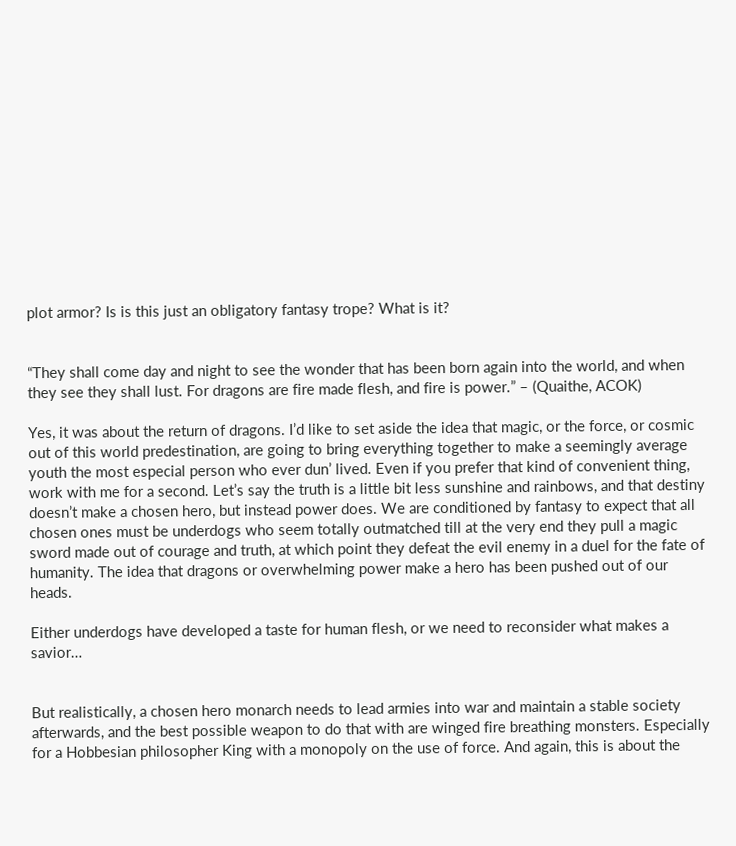plot armor? Is is this just an obligatory fantasy trope? What is it?


“They shall come day and night to see the wonder that has been born again into the world, and when they see they shall lust. For dragons are fire made flesh, and fire is power.” – (Quaithe, ACOK)

Yes, it was about the return of dragons. I’d like to set aside the idea that magic, or the force, or cosmic out of this world predestination, are going to bring everything together to make a seemingly average youth the most especial person who ever dun’ lived. Even if you prefer that kind of convenient thing, work with me for a second. Let’s say the truth is a little bit less sunshine and rainbows, and that destiny doesn’t make a chosen hero, but instead power does. We are conditioned by fantasy to expect that all chosen ones must be underdogs who seem totally outmatched till at the very end they pull a magic sword made out of courage and truth, at which point they defeat the evil enemy in a duel for the fate of humanity. The idea that dragons or overwhelming power make a hero has been pushed out of our heads.

Either underdogs have developed a taste for human flesh, or we need to reconsider what makes a savior…


But realistically, a chosen hero monarch needs to lead armies into war and maintain a stable society afterwards, and the best possible weapon to do that with are winged fire breathing monsters. Especially for a Hobbesian philosopher King with a monopoly on the use of force. And again, this is about the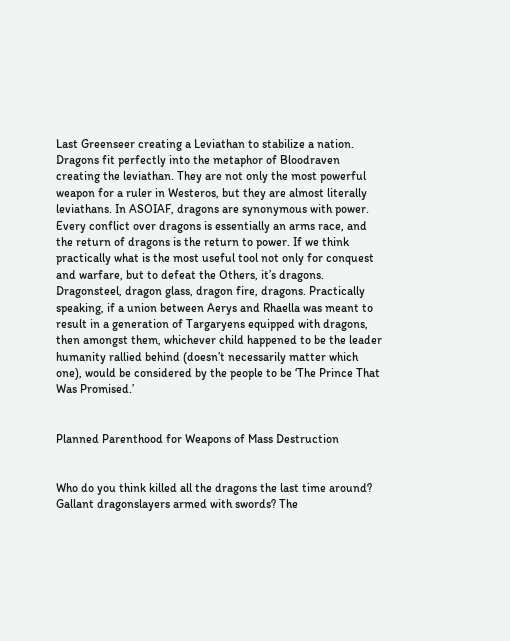Last Greenseer creating a Leviathan to stabilize a nation. Dragons fit perfectly into the metaphor of Bloodraven creating the leviathan. They are not only the most powerful weapon for a ruler in Westeros, but they are almost literally leviathans. In ASOIAF, dragons are synonymous with power. Every conflict over dragons is essentially an arms race, and the return of dragons is the return to power. If we think practically what is the most useful tool not only for conquest and warfare, but to defeat the Others, it’s dragons. Dragonsteel, dragon glass, dragon fire, dragons. Practically speaking, if a union between Aerys and Rhaella was meant to result in a generation of Targaryens equipped with dragons, then amongst them, whichever child happened to be the leader humanity rallied behind (doesn’t necessarily matter which one), would be considered by the people to be ‘The Prince That Was Promised.’


Planned Parenthood for Weapons of Mass Destruction


Who do you think killed all the dragons the last time around? Gallant dragonslayers armed with swords? The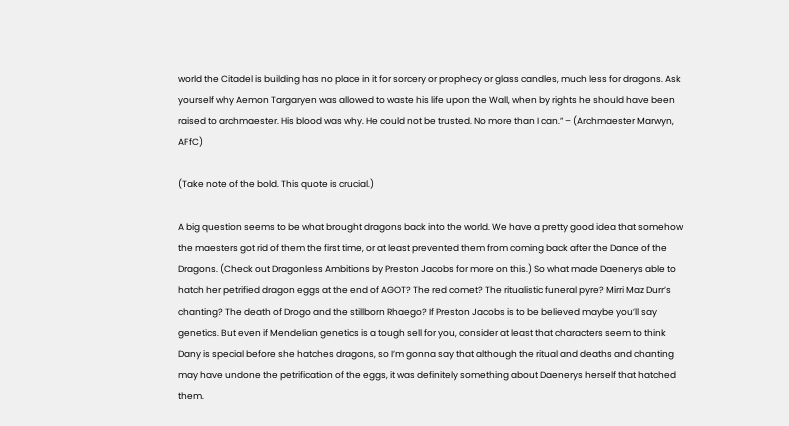world the Citadel is building has no place in it for sorcery or prophecy or glass candles, much less for dragons. Ask yourself why Aemon Targaryen was allowed to waste his life upon the Wall, when by rights he should have been raised to archmaester. His blood was why. He could not be trusted. No more than I can.” – (Archmaester Marwyn, AFfC)

(Take note of the bold. This quote is crucial.)

A big question seems to be what brought dragons back into the world. We have a pretty good idea that somehow the maesters got rid of them the first time, or at least prevented them from coming back after the Dance of the Dragons. (Check out Dragonless Ambitions by Preston Jacobs for more on this.) So what made Daenerys able to hatch her petrified dragon eggs at the end of AGOT? The red comet? The ritualistic funeral pyre? Mirri Maz Durr’s chanting? The death of Drogo and the stillborn Rhaego? If Preston Jacobs is to be believed maybe you’ll say genetics. But even if Mendelian genetics is a tough sell for you, consider at least that characters seem to think Dany is special before she hatches dragons, so I’m gonna say that although the ritual and deaths and chanting may have undone the petrification of the eggs, it was definitely something about Daenerys herself that hatched them.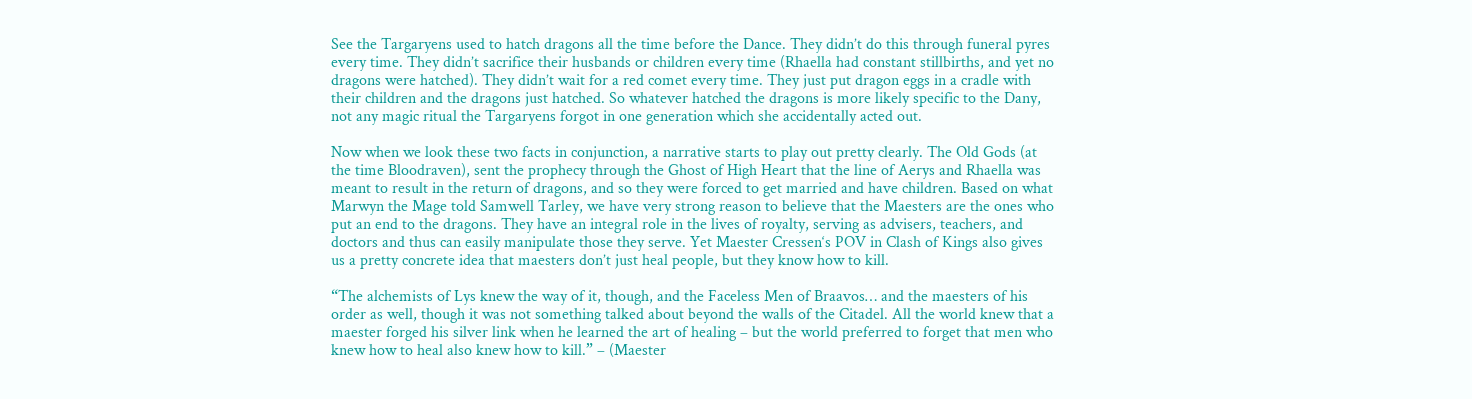See the Targaryens used to hatch dragons all the time before the Dance. They didn’t do this through funeral pyres every time. They didn’t sacrifice their husbands or children every time (Rhaella had constant stillbirths, and yet no dragons were hatched). They didn’t wait for a red comet every time. They just put dragon eggs in a cradle with their children and the dragons just hatched. So whatever hatched the dragons is more likely specific to the Dany, not any magic ritual the Targaryens forgot in one generation which she accidentally acted out.

Now when we look these two facts in conjunction, a narrative starts to play out pretty clearly. The Old Gods (at the time Bloodraven), sent the prophecy through the Ghost of High Heart that the line of Aerys and Rhaella was meant to result in the return of dragons, and so they were forced to get married and have children. Based on what Marwyn the Mage told Samwell Tarley, we have very strong reason to believe that the Maesters are the ones who put an end to the dragons. They have an integral role in the lives of royalty, serving as advisers, teachers, and doctors and thus can easily manipulate those they serve. Yet Maester Cressen‘s POV in Clash of Kings also gives us a pretty concrete idea that maesters don’t just heal people, but they know how to kill.

“The alchemists of Lys knew the way of it, though, and the Faceless Men of Braavos… and the maesters of his order as well, though it was not something talked about beyond the walls of the Citadel. All the world knew that a maester forged his silver link when he learned the art of healing – but the world preferred to forget that men who knew how to heal also knew how to kill.” – (Maester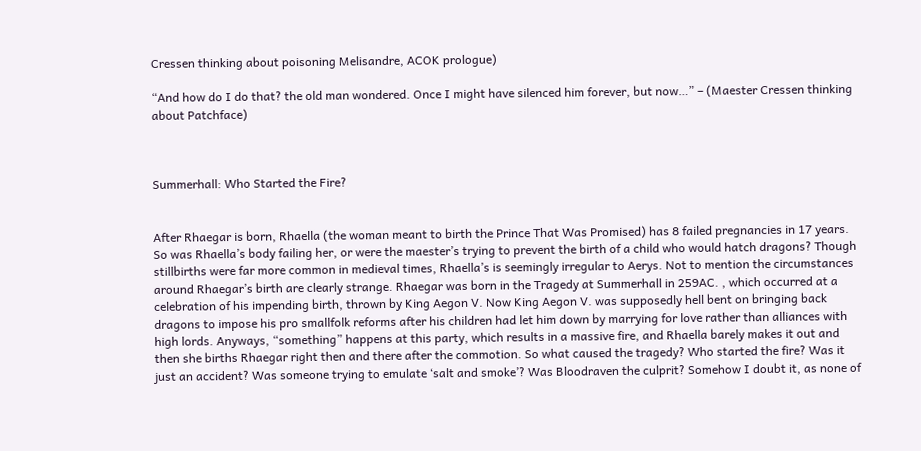Cressen thinking about poisoning Melisandre, ACOK prologue)

“And how do I do that? the old man wondered. Once I might have silenced him forever, but now…” – (Maester Cressen thinking about Patchface)



Summerhall: Who Started the Fire?


After Rhaegar is born, Rhaella (the woman meant to birth the Prince That Was Promised) has 8 failed pregnancies in 17 years. So was Rhaella’s body failing her, or were the maester’s trying to prevent the birth of a child who would hatch dragons? Though stillbirths were far more common in medieval times, Rhaella’s is seemingly irregular to Aerys. Not to mention the circumstances around Rhaegar’s birth are clearly strange. Rhaegar was born in the Tragedy at Summerhall in 259AC. , which occurred at a celebration of his impending birth, thrown by King Aegon V. Now King Aegon V. was supposedly hell bent on bringing back dragons to impose his pro smallfolk reforms after his children had let him down by marrying for love rather than alliances with high lords. Anyways, “something” happens at this party, which results in a massive fire, and Rhaella barely makes it out and then she births Rhaegar right then and there after the commotion. So what caused the tragedy? Who started the fire? Was it just an accident? Was someone trying to emulate ‘salt and smoke’? Was Bloodraven the culprit? Somehow I doubt it, as none of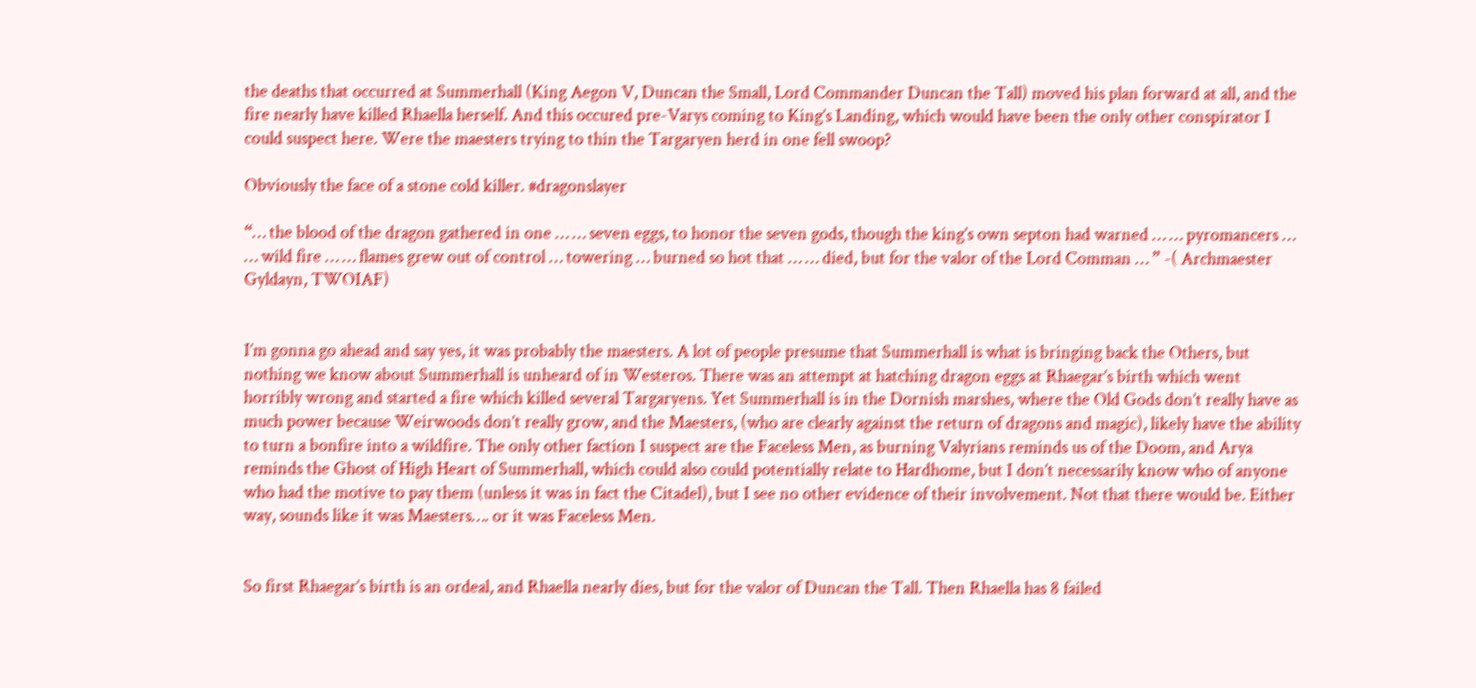the deaths that occurred at Summerhall (King Aegon V, Duncan the Small, Lord Commander Duncan the Tall) moved his plan forward at all, and the fire nearly have killed Rhaella herself. And this occured pre-Varys coming to King’s Landing, which would have been the only other conspirator I could suspect here. Were the maesters trying to thin the Targaryen herd in one fell swoop?

Obviously the face of a stone cold killer. #dragonslayer

“… the blood of the dragon gathered in one … … seven eggs, to honor the seven gods, though the king’s own septon had warned … … pyromancers … … wild fire … … flames grew out of control … towering … burned so hot that … … died, but for the valor of the Lord Comman … ” -( Archmaester Gyldayn, TWOIAF)


I’m gonna go ahead and say yes, it was probably the maesters. A lot of people presume that Summerhall is what is bringing back the Others, but nothing we know about Summerhall is unheard of in Westeros. There was an attempt at hatching dragon eggs at Rhaegar’s birth which went horribly wrong and started a fire which killed several Targaryens. Yet Summerhall is in the Dornish marshes, where the Old Gods don’t really have as much power because Weirwoods don’t really grow, and the Maesters, (who are clearly against the return of dragons and magic), likely have the ability to turn a bonfire into a wildfire. The only other faction I suspect are the Faceless Men, as burning Valyrians reminds us of the Doom, and Arya reminds the Ghost of High Heart of Summerhall, which could also could potentially relate to Hardhome, but I don’t necessarily know who of anyone who had the motive to pay them (unless it was in fact the Citadel), but I see no other evidence of their involvement. Not that there would be. Either way, sounds like it was Maesters…. or it was Faceless Men.


So first Rhaegar’s birth is an ordeal, and Rhaella nearly dies, but for the valor of Duncan the Tall. Then Rhaella has 8 failed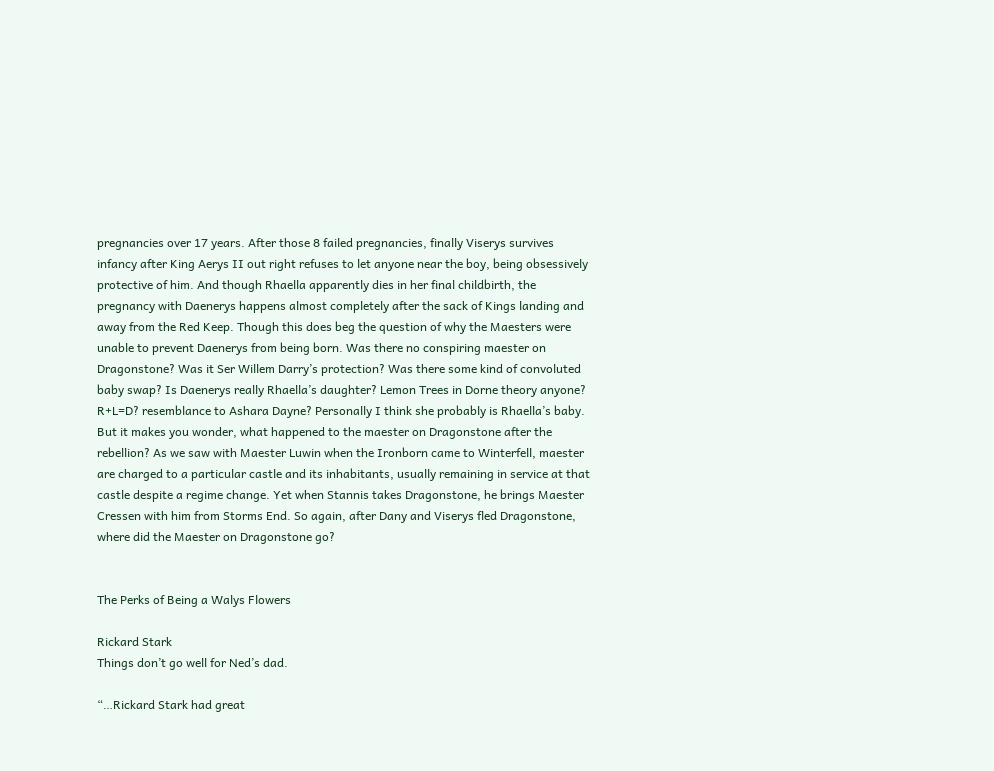pregnancies over 17 years. After those 8 failed pregnancies, finally Viserys survives infancy after King Aerys II out right refuses to let anyone near the boy, being obsessively protective of him. And though Rhaella apparently dies in her final childbirth, the pregnancy with Daenerys happens almost completely after the sack of Kings landing and away from the Red Keep. Though this does beg the question of why the Maesters were unable to prevent Daenerys from being born. Was there no conspiring maester on Dragonstone? Was it Ser Willem Darry’s protection? Was there some kind of convoluted baby swap? Is Daenerys really Rhaella’s daughter? Lemon Trees in Dorne theory anyone? R+L=D? resemblance to Ashara Dayne? Personally I think she probably is Rhaella’s baby. But it makes you wonder, what happened to the maester on Dragonstone after the rebellion? As we saw with Maester Luwin when the Ironborn came to Winterfell, maester are charged to a particular castle and its inhabitants, usually remaining in service at that castle despite a regime change. Yet when Stannis takes Dragonstone, he brings Maester Cressen with him from Storms End. So again, after Dany and Viserys fled Dragonstone, where did the Maester on Dragonstone go?


The Perks of Being a Walys Flowers

Rickard Stark
Things don’t go well for Ned’s dad.

“…Rickard Stark had great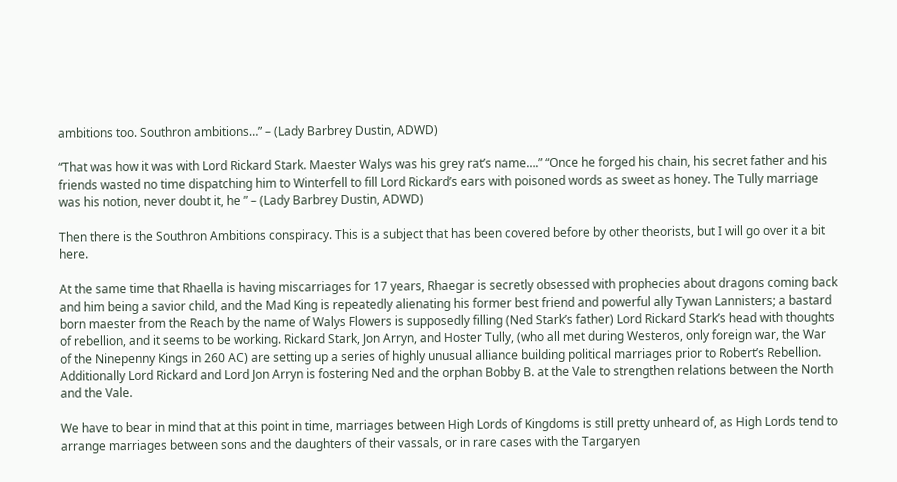ambitions too. Southron ambitions…” – (Lady Barbrey Dustin, ADWD)

“That was how it was with Lord Rickard Stark. Maester Walys was his grey rat’s name….” “Once he forged his chain, his secret father and his friends wasted no time dispatching him to Winterfell to fill Lord Rickard’s ears with poisoned words as sweet as honey. The Tully marriage was his notion, never doubt it, he ” – (Lady Barbrey Dustin, ADWD)

Then there is the Southron Ambitions conspiracy. This is a subject that has been covered before by other theorists, but I will go over it a bit here.

At the same time that Rhaella is having miscarriages for 17 years, Rhaegar is secretly obsessed with prophecies about dragons coming back and him being a savior child, and the Mad King is repeatedly alienating his former best friend and powerful ally Tywan Lannisters; a bastard born maester from the Reach by the name of Walys Flowers is supposedly filling (Ned Stark’s father) Lord Rickard Stark’s head with thoughts of rebellion, and it seems to be working. Rickard Stark, Jon Arryn, and Hoster Tully, (who all met during Westeros, only foreign war, the War of the Ninepenny Kings in 260 AC) are setting up a series of highly unusual alliance building political marriages prior to Robert’s Rebellion. Additionally Lord Rickard and Lord Jon Arryn is fostering Ned and the orphan Bobby B. at the Vale to strengthen relations between the North and the Vale.

We have to bear in mind that at this point in time, marriages between High Lords of Kingdoms is still pretty unheard of, as High Lords tend to arrange marriages between sons and the daughters of their vassals, or in rare cases with the Targaryen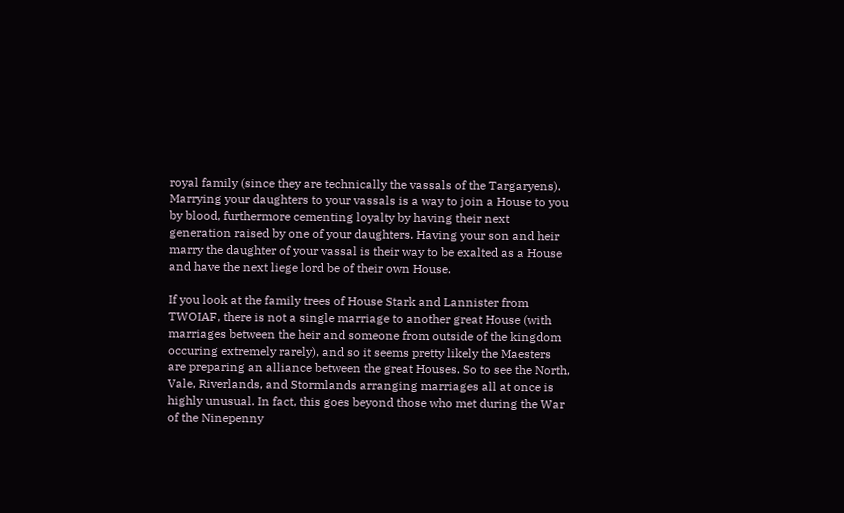royal family (since they are technically the vassals of the Targaryens). Marrying your daughters to your vassals is a way to join a House to you by blood, furthermore cementing loyalty by having their next generation raised by one of your daughters. Having your son and heir marry the daughter of your vassal is their way to be exalted as a House and have the next liege lord be of their own House.

If you look at the family trees of House Stark and Lannister from TWOIAF, there is not a single marriage to another great House (with marriages between the heir and someone from outside of the kingdom occuring extremely rarely), and so it seems pretty likely the Maesters are preparing an alliance between the great Houses. So to see the North, Vale, Riverlands, and Stormlands arranging marriages all at once is highly unusual. In fact, this goes beyond those who met during the War of the Ninepenny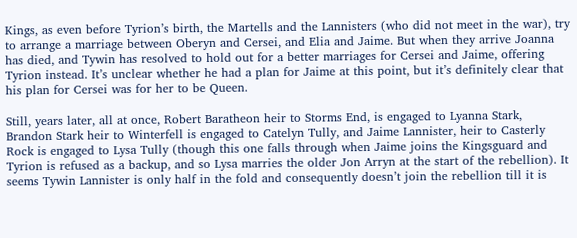Kings, as even before Tyrion’s birth, the Martells and the Lannisters (who did not meet in the war), try to arrange a marriage between Oberyn and Cersei, and Elia and Jaime. But when they arrive Joanna has died, and Tywin has resolved to hold out for a better marriages for Cersei and Jaime, offering Tyrion instead. It’s unclear whether he had a plan for Jaime at this point, but it’s definitely clear that his plan for Cersei was for her to be Queen.

Still, years later, all at once, Robert Baratheon heir to Storms End, is engaged to Lyanna Stark, Brandon Stark heir to Winterfell is engaged to Catelyn Tully, and Jaime Lannister, heir to Casterly Rock is engaged to Lysa Tully (though this one falls through when Jaime joins the Kingsguard and Tyrion is refused as a backup, and so Lysa marries the older Jon Arryn at the start of the rebellion). It seems Tywin Lannister is only half in the fold and consequently doesn’t join the rebellion till it is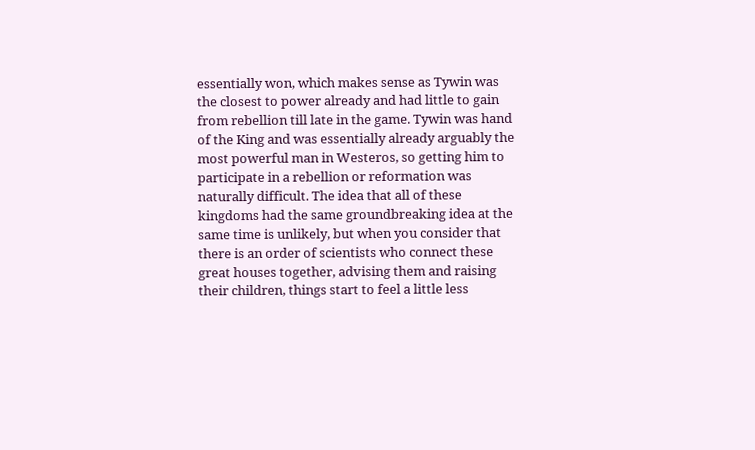essentially won, which makes sense as Tywin was the closest to power already and had little to gain from rebellion till late in the game. Tywin was hand of the King and was essentially already arguably the most powerful man in Westeros, so getting him to participate in a rebellion or reformation was naturally difficult. The idea that all of these kingdoms had the same groundbreaking idea at the same time is unlikely, but when you consider that there is an order of scientists who connect these great houses together, advising them and raising their children, things start to feel a little less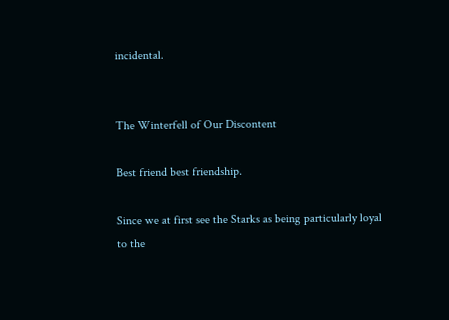incidental.


The Winterfell of Our Discontent

Best friend best friendship.

Since we at first see the Starks as being particularly loyal to the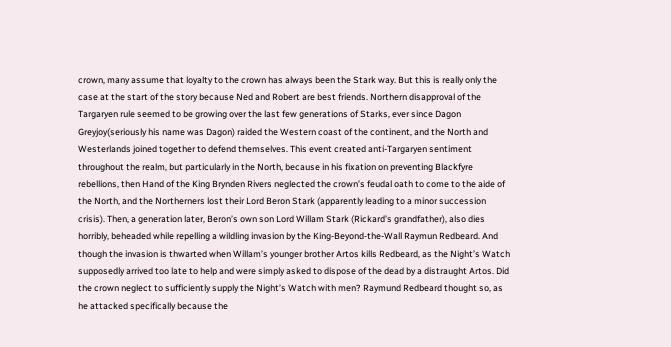crown, many assume that loyalty to the crown has always been the Stark way. But this is really only the case at the start of the story because Ned and Robert are best friends. Northern disapproval of the Targaryen rule seemed to be growing over the last few generations of Starks, ever since Dagon Greyjoy(seriously his name was Dagon) raided the Western coast of the continent, and the North and Westerlands joined together to defend themselves. This event created anti-Targaryen sentiment throughout the realm, but particularly in the North, because in his fixation on preventing Blackfyre rebellions, then Hand of the King Brynden Rivers neglected the crown’s feudal oath to come to the aide of the North, and the Northerners lost their Lord Beron Stark (apparently leading to a minor succession crisis). Then, a generation later, Beron’s own son Lord Willam Stark (Rickard’s grandfather), also dies horribly, beheaded while repelling a wildling invasion by the King-Beyond-the-Wall Raymun Redbeard. And though the invasion is thwarted when Willam’s younger brother Artos kills Redbeard, as the Night’s Watch supposedly arrived too late to help and were simply asked to dispose of the dead by a distraught Artos. Did the crown neglect to sufficiently supply the Night’s Watch with men? Raymund Redbeard thought so, as he attacked specifically because the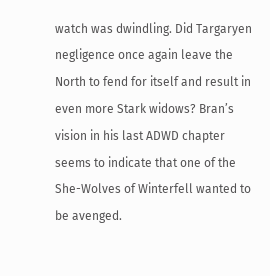watch was dwindling. Did Targaryen negligence once again leave the North to fend for itself and result in even more Stark widows? Bran’s vision in his last ADWD chapter seems to indicate that one of the She-Wolves of Winterfell wanted to be avenged.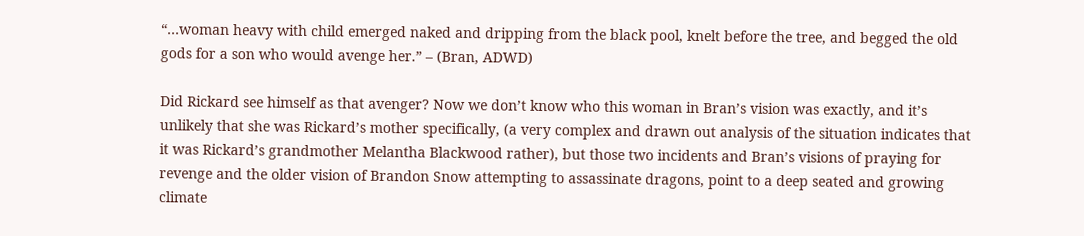“…woman heavy with child emerged naked and dripping from the black pool, knelt before the tree, and begged the old gods for a son who would avenge her.” – (Bran, ADWD)

Did Rickard see himself as that avenger? Now we don’t know who this woman in Bran’s vision was exactly, and it’s unlikely that she was Rickard’s mother specifically, (a very complex and drawn out analysis of the situation indicates that it was Rickard’s grandmother Melantha Blackwood rather), but those two incidents and Bran’s visions of praying for revenge and the older vision of Brandon Snow attempting to assassinate dragons, point to a deep seated and growing climate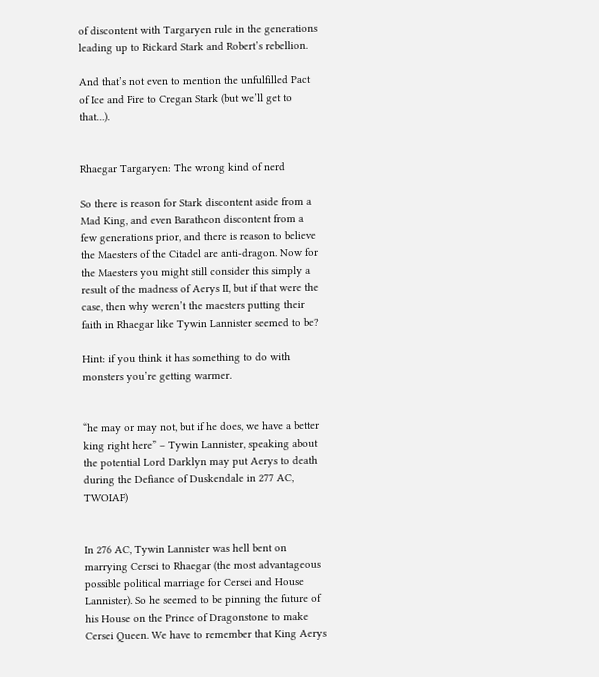of discontent with Targaryen rule in the generations leading up to Rickard Stark and Robert’s rebellion.

And that’s not even to mention the unfulfilled Pact of Ice and Fire to Cregan Stark (but we’ll get to that…).


Rhaegar Targaryen: The wrong kind of nerd

So there is reason for Stark discontent aside from a Mad King, and even Baratheon discontent from a few generations prior, and there is reason to believe the Maesters of the Citadel are anti-dragon. Now for the Maesters you might still consider this simply a result of the madness of Aerys II, but if that were the case, then why weren’t the maesters putting their faith in Rhaegar like Tywin Lannister seemed to be?

Hint: if you think it has something to do with monsters you’re getting warmer.


“he may or may not, but if he does, we have a better king right here” – Tywin Lannister, speaking about the potential Lord Darklyn may put Aerys to death during the Defiance of Duskendale in 277 AC, TWOIAF)


In 276 AC, Tywin Lannister was hell bent on marrying Cersei to Rhaegar (the most advantageous possible political marriage for Cersei and House Lannister). So he seemed to be pinning the future of his House on the Prince of Dragonstone to make Cersei Queen. We have to remember that King Aerys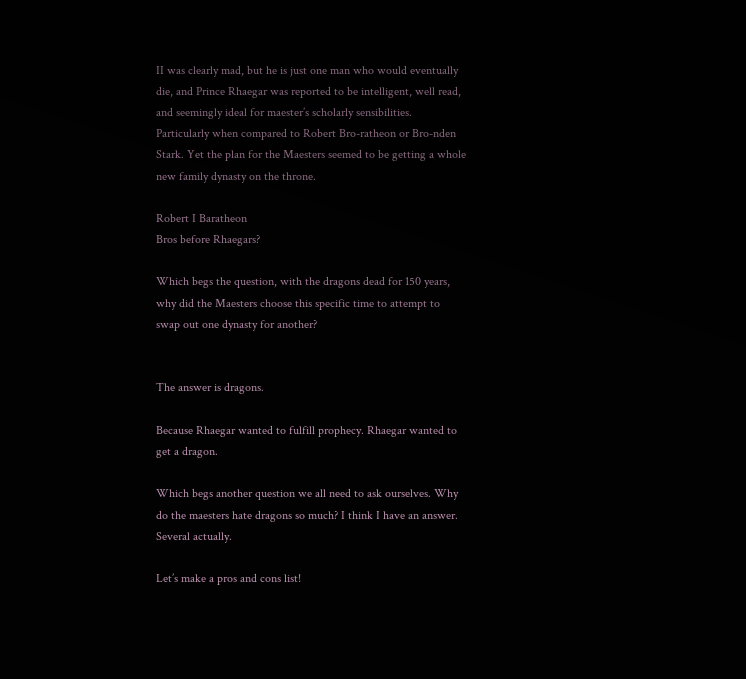II was clearly mad, but he is just one man who would eventually die, and Prince Rhaegar was reported to be intelligent, well read, and seemingly ideal for maester’s scholarly sensibilities. Particularly when compared to Robert Bro-ratheon or Bro-nden Stark. Yet the plan for the Maesters seemed to be getting a whole new family dynasty on the throne.

Robert I Baratheon
Bros before Rhaegars?

Which begs the question, with the dragons dead for 150 years, why did the Maesters choose this specific time to attempt to swap out one dynasty for another?


The answer is dragons.

Because Rhaegar wanted to fulfill prophecy. Rhaegar wanted to get a dragon.

Which begs another question we all need to ask ourselves. Why do the maesters hate dragons so much? I think I have an answer. Several actually.

Let’s make a pros and cons list!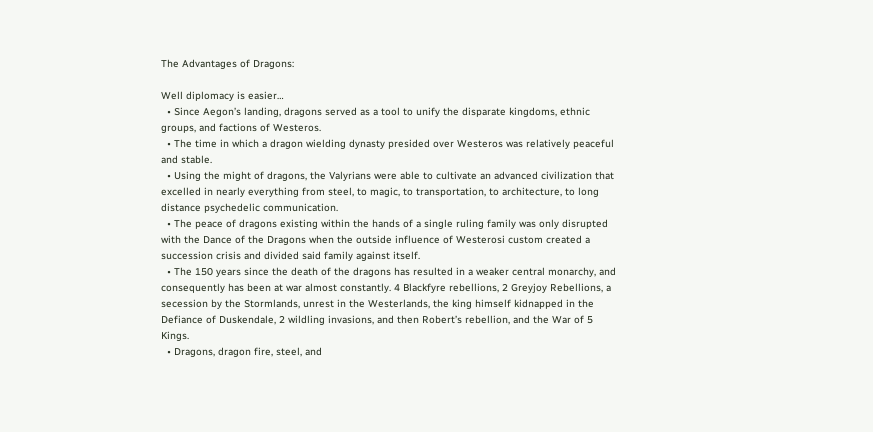The Advantages of Dragons:

Well diplomacy is easier…
  • Since Aegon’s landing, dragons served as a tool to unify the disparate kingdoms, ethnic groups, and factions of Westeros.
  • The time in which a dragon wielding dynasty presided over Westeros was relatively peaceful and stable.
  • Using the might of dragons, the Valyrians were able to cultivate an advanced civilization that excelled in nearly everything from steel, to magic, to transportation, to architecture, to long distance psychedelic communication.
  • The peace of dragons existing within the hands of a single ruling family was only disrupted with the Dance of the Dragons when the outside influence of Westerosi custom created a succession crisis and divided said family against itself.
  • The 150 years since the death of the dragons has resulted in a weaker central monarchy, and consequently has been at war almost constantly. 4 Blackfyre rebellions, 2 Greyjoy Rebellions, a secession by the Stormlands, unrest in the Westerlands, the king himself kidnapped in the Defiance of Duskendale, 2 wildling invasions, and then Robert’s rebellion, and the War of 5 Kings.
  • Dragons, dragon fire, steel, and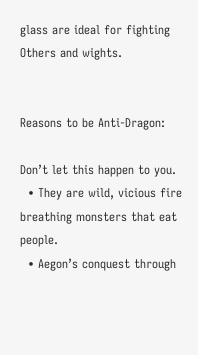glass are ideal for fighting Others and wights.


Reasons to be Anti-Dragon:

Don’t let this happen to you.
  • They are wild, vicious fire breathing monsters that eat people.
  • Aegon’s conquest through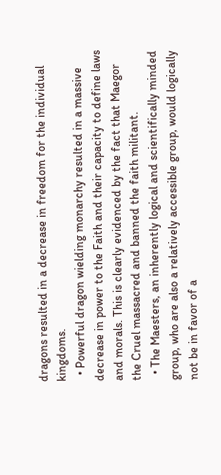dragons resulted in a decrease in freedom for the individual kingdoms.
  • Powerful dragon wielding monarchy resulted in a massive decrease in power to the Faith and their capacity to define laws and morals. This is clearly evidenced by the fact that Maegor the Cruel massacred and banned the faith militant.
  • The Maesters, an inherently logical and scientifically minded group, who are also a relatively accessible group, would logically not be in favor of a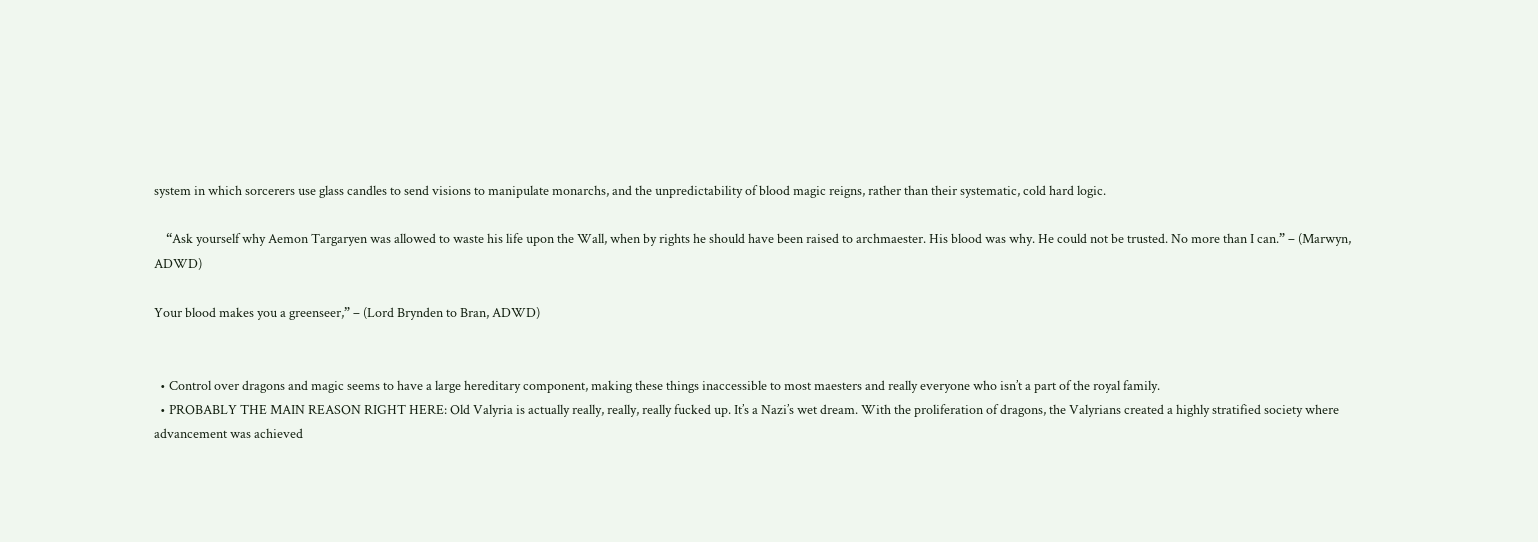system in which sorcerers use glass candles to send visions to manipulate monarchs, and the unpredictability of blood magic reigns, rather than their systematic, cold hard logic.

    “Ask yourself why Aemon Targaryen was allowed to waste his life upon the Wall, when by rights he should have been raised to archmaester. His blood was why. He could not be trusted. No more than I can.” – (Marwyn, ADWD)

Your blood makes you a greenseer,” – (Lord Brynden to Bran, ADWD)


  • Control over dragons and magic seems to have a large hereditary component, making these things inaccessible to most maesters and really everyone who isn’t a part of the royal family.
  • PROBABLY THE MAIN REASON RIGHT HERE: Old Valyria is actually really, really, really fucked up. It’s a Nazi’s wet dream. With the proliferation of dragons, the Valyrians created a highly stratified society where advancement was achieved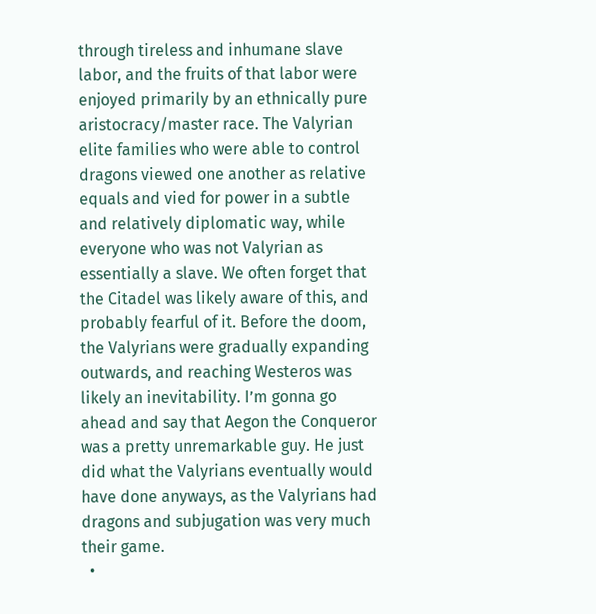through tireless and inhumane slave labor, and the fruits of that labor were enjoyed primarily by an ethnically pure aristocracy/master race. The Valyrian elite families who were able to control dragons viewed one another as relative equals and vied for power in a subtle and relatively diplomatic way, while everyone who was not Valyrian as essentially a slave. We often forget that the Citadel was likely aware of this, and probably fearful of it. Before the doom, the Valyrians were gradually expanding outwards, and reaching Westeros was likely an inevitability. I’m gonna go ahead and say that Aegon the Conqueror was a pretty unremarkable guy. He just did what the Valyrians eventually would have done anyways, as the Valyrians had dragons and subjugation was very much their game.
  •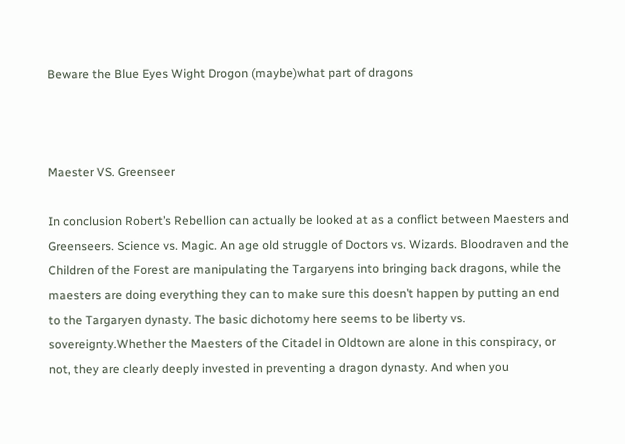Beware the Blue Eyes Wight Drogon (maybe)what part of dragons



Maester VS. Greenseer

In conclusion Robert’s Rebellion can actually be looked at as a conflict between Maesters and Greenseers. Science vs. Magic. An age old struggle of Doctors vs. Wizards. Bloodraven and the Children of the Forest are manipulating the Targaryens into bringing back dragons, while the maesters are doing everything they can to make sure this doesn’t happen by putting an end to the Targaryen dynasty. The basic dichotomy here seems to be liberty vs. sovereignty.Whether the Maesters of the Citadel in Oldtown are alone in this conspiracy, or not, they are clearly deeply invested in preventing a dragon dynasty. And when you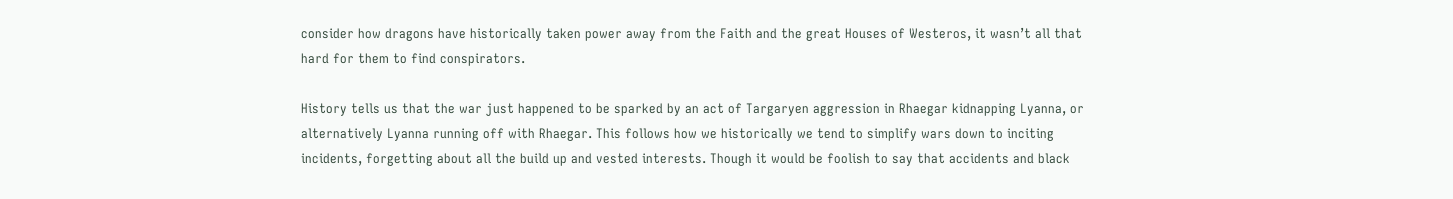consider how dragons have historically taken power away from the Faith and the great Houses of Westeros, it wasn’t all that hard for them to find conspirators.

History tells us that the war just happened to be sparked by an act of Targaryen aggression in Rhaegar kidnapping Lyanna, or alternatively Lyanna running off with Rhaegar. This follows how we historically we tend to simplify wars down to inciting incidents, forgetting about all the build up and vested interests. Though it would be foolish to say that accidents and black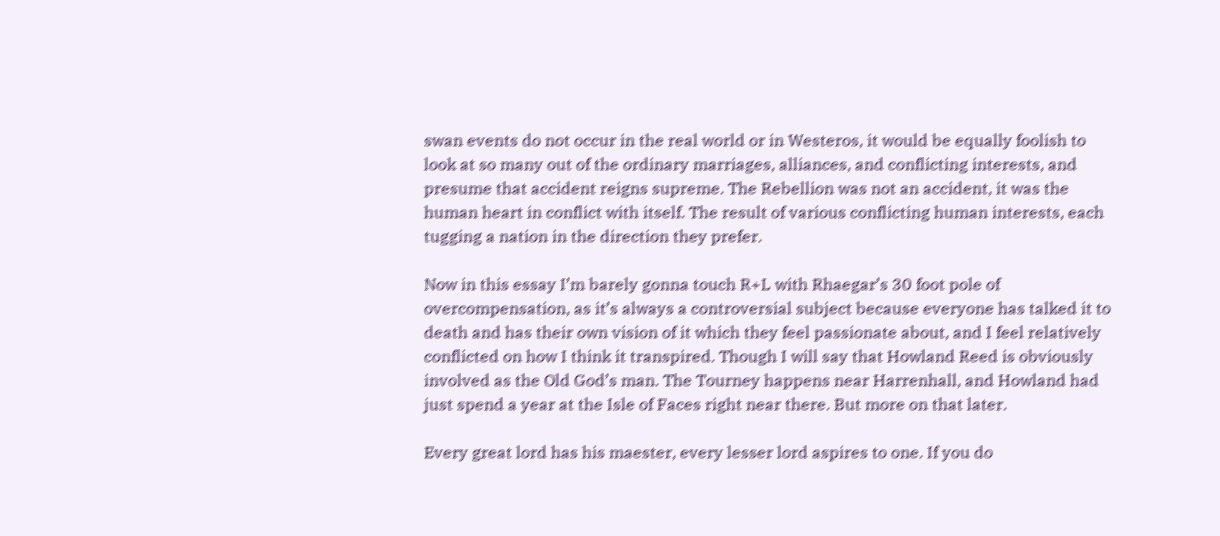swan events do not occur in the real world or in Westeros, it would be equally foolish to look at so many out of the ordinary marriages, alliances, and conflicting interests, and presume that accident reigns supreme. The Rebellion was not an accident, it was the human heart in conflict with itself. The result of various conflicting human interests, each tugging a nation in the direction they prefer.

Now in this essay I’m barely gonna touch R+L with Rhaegar’s 30 foot pole of overcompensation, as it’s always a controversial subject because everyone has talked it to death and has their own vision of it which they feel passionate about, and I feel relatively conflicted on how I think it transpired. Though I will say that Howland Reed is obviously involved as the Old God’s man. The Tourney happens near Harrenhall, and Howland had just spend a year at the Isle of Faces right near there. But more on that later.

Every great lord has his maester, every lesser lord aspires to one. If you do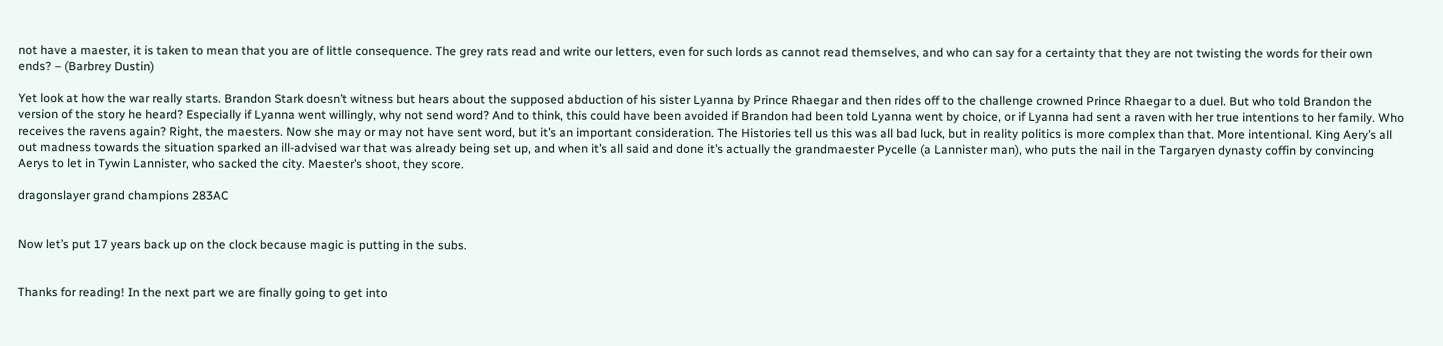not have a maester, it is taken to mean that you are of little consequence. The grey rats read and write our letters, even for such lords as cannot read themselves, and who can say for a certainty that they are not twisting the words for their own ends? – (Barbrey Dustin)

Yet look at how the war really starts. Brandon Stark doesn’t witness but hears about the supposed abduction of his sister Lyanna by Prince Rhaegar and then rides off to the challenge crowned Prince Rhaegar to a duel. But who told Brandon the version of the story he heard? Especially if Lyanna went willingly, why not send word? And to think, this could have been avoided if Brandon had been told Lyanna went by choice, or if Lyanna had sent a raven with her true intentions to her family. Who receives the ravens again? Right, the maesters. Now she may or may not have sent word, but it’s an important consideration. The Histories tell us this was all bad luck, but in reality politics is more complex than that. More intentional. King Aery’s all out madness towards the situation sparked an ill-advised war that was already being set up, and when it’s all said and done it’s actually the grandmaester Pycelle (a Lannister man), who puts the nail in the Targaryen dynasty coffin by convincing Aerys to let in Tywin Lannister, who sacked the city. Maester’s shoot, they score.

dragonslayer grand champions 283AC


Now let’s put 17 years back up on the clock because magic is putting in the subs.


Thanks for reading! In the next part we are finally going to get into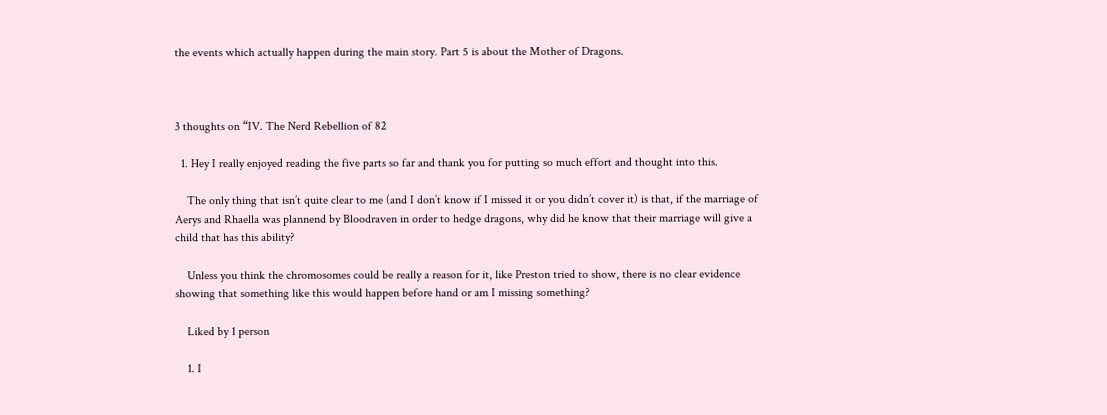the events which actually happen during the main story. Part 5 is about the Mother of Dragons.



3 thoughts on “IV. The Nerd Rebellion of 82

  1. Hey I really enjoyed reading the five parts so far and thank you for putting so much effort and thought into this.

    The only thing that isn’t quite clear to me (and I don’t know if I missed it or you didn’t cover it) is that, if the marriage of Aerys and Rhaella was plannend by Bloodraven in order to hedge dragons, why did he know that their marriage will give a child that has this ability?

    Unless you think the chromosomes could be really a reason for it, like Preston tried to show, there is no clear evidence showing that something like this would happen before hand or am I missing something?

    Liked by 1 person

    1. I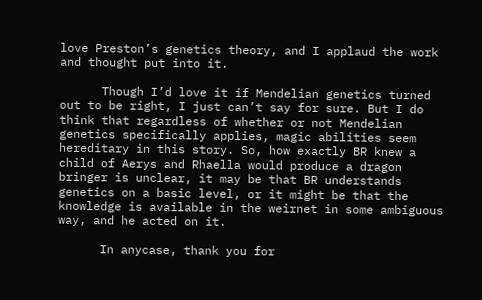love Preston’s genetics theory, and I applaud the work and thought put into it.

      Though I’d love it if Mendelian genetics turned out to be right, I just can’t say for sure. But I do think that regardless of whether or not Mendelian genetics specifically applies, magic abilities seem hereditary in this story. So, how exactly BR knew a child of Aerys and Rhaella would produce a dragon bringer is unclear, it may be that BR understands genetics on a basic level, or it might be that the knowledge is available in the weirnet in some ambiguous way, and he acted on it.

      In anycase, thank you for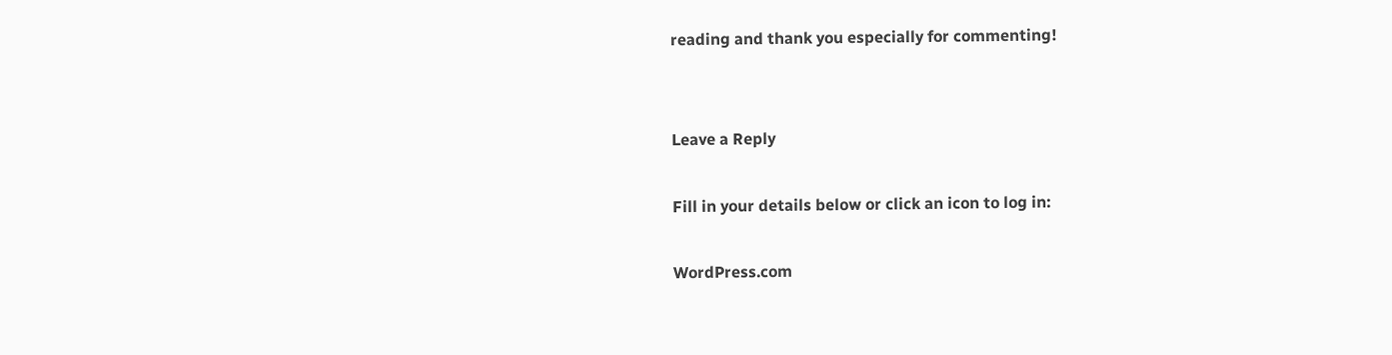reading and thank you especially for commenting!


Leave a Reply

Fill in your details below or click an icon to log in:

WordPress.com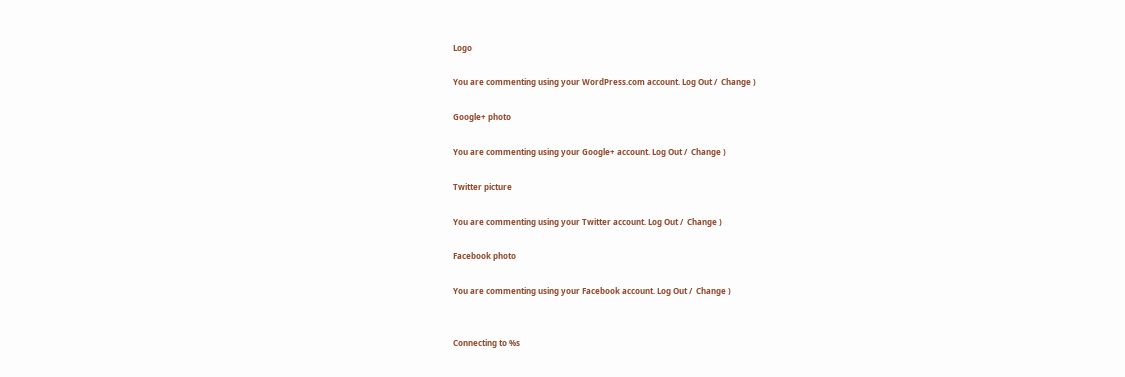Logo

You are commenting using your WordPress.com account. Log Out /  Change )

Google+ photo

You are commenting using your Google+ account. Log Out /  Change )

Twitter picture

You are commenting using your Twitter account. Log Out /  Change )

Facebook photo

You are commenting using your Facebook account. Log Out /  Change )


Connecting to %s